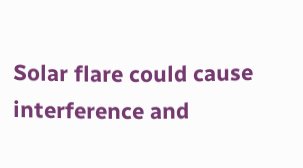Solar flare could cause interference and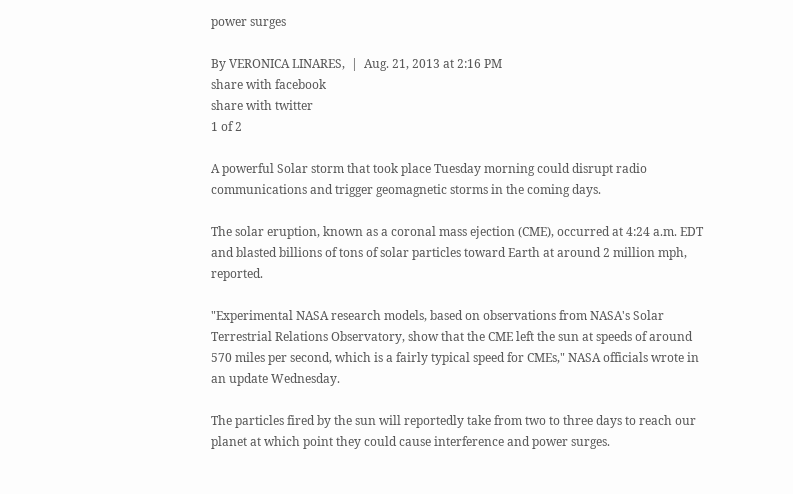power surges

By VERONICA LINARES,  |  Aug. 21, 2013 at 2:16 PM
share with facebook
share with twitter
1 of 2

A powerful Solar storm that took place Tuesday morning could disrupt radio communications and trigger geomagnetic storms in the coming days.

The solar eruption, known as a coronal mass ejection (CME), occurred at 4:24 a.m. EDT and blasted billions of tons of solar particles toward Earth at around 2 million mph, reported.

"Experimental NASA research models, based on observations from NASA's Solar Terrestrial Relations Observatory, show that the CME left the sun at speeds of around 570 miles per second, which is a fairly typical speed for CMEs," NASA officials wrote in an update Wednesday.

The particles fired by the sun will reportedly take from two to three days to reach our planet at which point they could cause interference and power surges.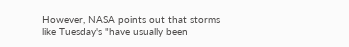However, NASA points out that storms like Tuesday's "have usually been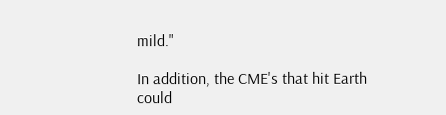mild."

In addition, the CME's that hit Earth could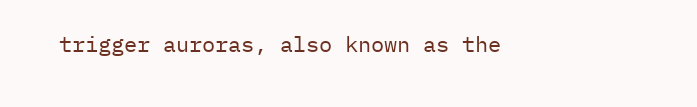trigger auroras, also known as the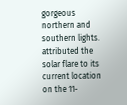gorgeous northern and southern lights. attributed the solar flare to its current location on the 11-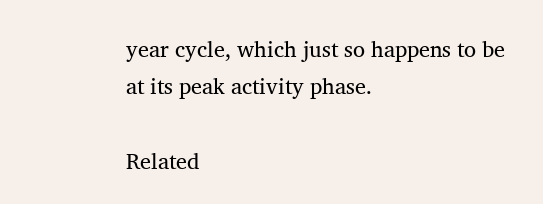year cycle, which just so happens to be at its peak activity phase.

Related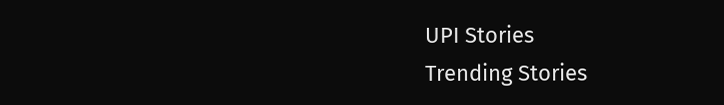UPI Stories
Trending Stories